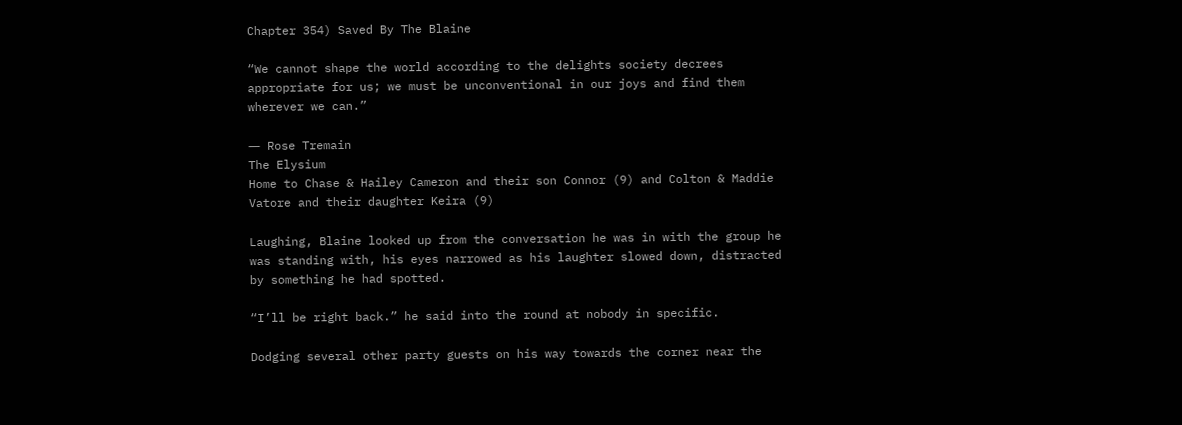Chapter 354) Saved By The Blaine

“We cannot shape the world according to the delights society decrees appropriate for us; we must be unconventional in our joys and find them wherever we can.”

― Rose Tremain
The Elysium
Home to Chase & Hailey Cameron and their son Connor (9) and Colton & Maddie Vatore and their daughter Keira (9)

Laughing, Blaine looked up from the conversation he was in with the group he was standing with, his eyes narrowed as his laughter slowed down, distracted by something he had spotted.

“I’ll be right back.” he said into the round at nobody in specific.

Dodging several other party guests on his way towards the corner near the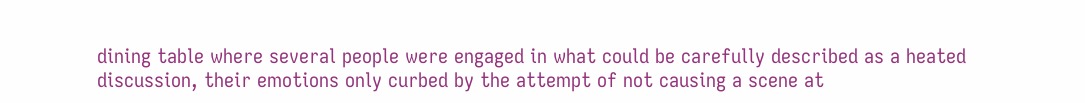dining table where several people were engaged in what could be carefully described as a heated discussion, their emotions only curbed by the attempt of not causing a scene at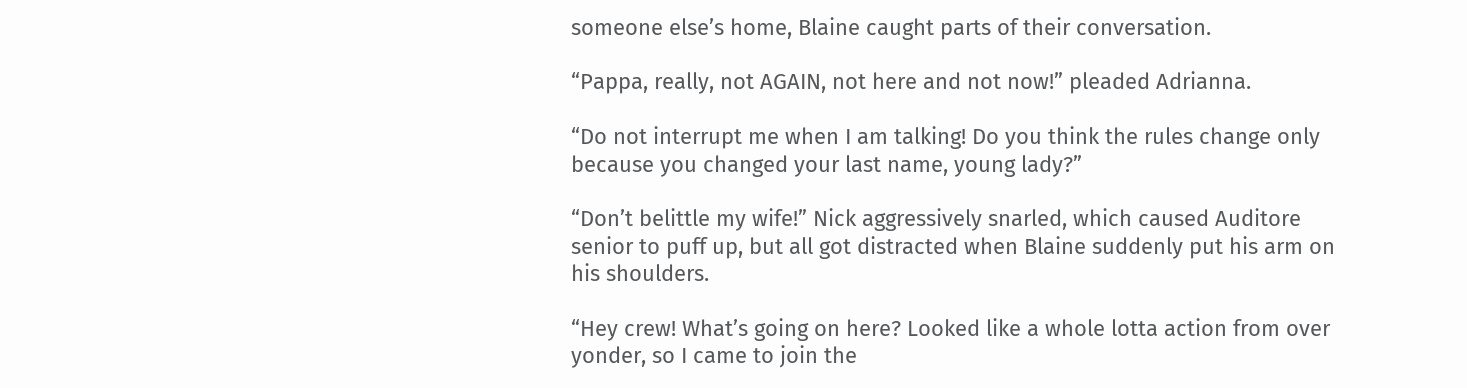someone else’s home, Blaine caught parts of their conversation.

“Pappa, really, not AGAIN, not here and not now!” pleaded Adrianna.

“Do not interrupt me when I am talking! Do you think the rules change only because you changed your last name, young lady?”

“Don’t belittle my wife!” Nick aggressively snarled, which caused Auditore senior to puff up, but all got distracted when Blaine suddenly put his arm on his shoulders.

“Hey crew! What’s going on here? Looked like a whole lotta action from over yonder, so I came to join the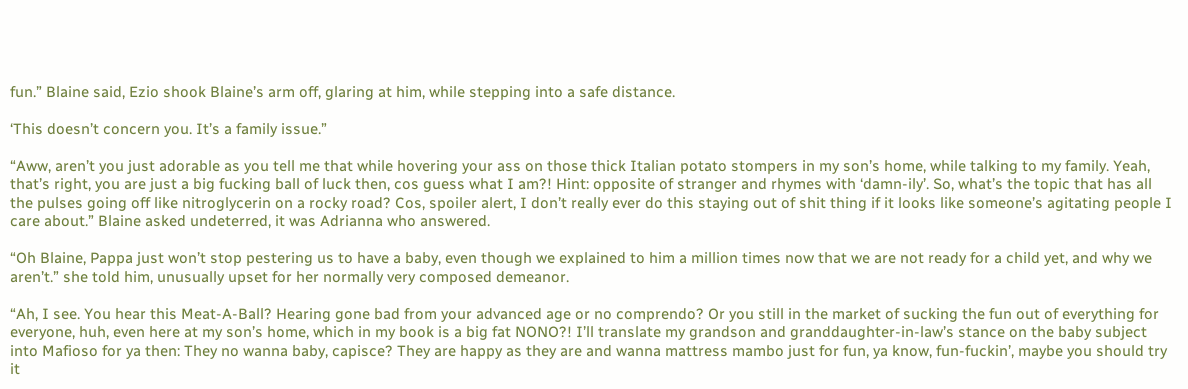fun.” Blaine said, Ezio shook Blaine’s arm off, glaring at him, while stepping into a safe distance.

‘This doesn’t concern you. It’s a family issue.”

“Aww, aren’t you just adorable as you tell me that while hovering your ass on those thick Italian potato stompers in my son’s home, while talking to my family. Yeah, that’s right, you are just a big fucking ball of luck then, cos guess what I am?! Hint: opposite of stranger and rhymes with ‘damn-ily’. So, what’s the topic that has all the pulses going off like nitroglycerin on a rocky road? Cos, spoiler alert, I don’t really ever do this staying out of shit thing if it looks like someone’s agitating people I care about.” Blaine asked undeterred, it was Adrianna who answered.

“Oh Blaine, Pappa just won’t stop pestering us to have a baby, even though we explained to him a million times now that we are not ready for a child yet, and why we aren’t.” she told him, unusually upset for her normally very composed demeanor.

“Ah, I see. You hear this Meat-A-Ball? Hearing gone bad from your advanced age or no comprendo? Or you still in the market of sucking the fun out of everything for everyone, huh, even here at my son’s home, which in my book is a big fat NONO?! I’ll translate my grandson and granddaughter-in-law’s stance on the baby subject into Mafioso for ya then: They no wanna baby, capisce? They are happy as they are and wanna mattress mambo just for fun, ya know, fun-fuckin’, maybe you should try it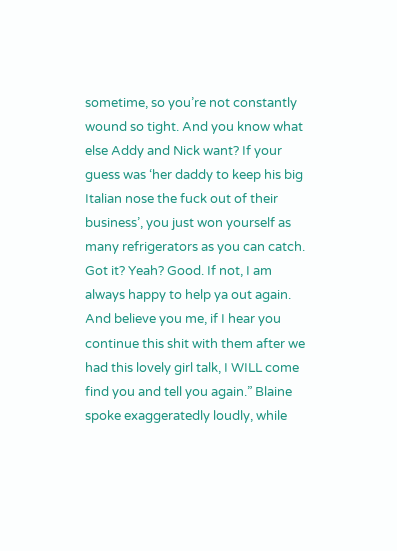sometime, so you’re not constantly wound so tight. And you know what else Addy and Nick want? If your guess was ‘her daddy to keep his big Italian nose the fuck out of their business’, you just won yourself as many refrigerators as you can catch. Got it? Yeah? Good. If not, I am always happy to help ya out again. And believe you me, if I hear you continue this shit with them after we had this lovely girl talk, I WILL come find you and tell you again.” Blaine spoke exaggeratedly loudly, while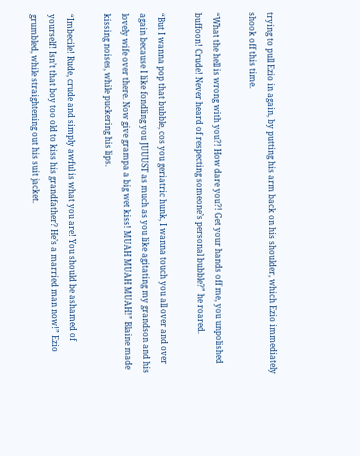trying to pull Ezio in again, by putting his arm back on his shoulder, which Ezio immediately shook off this time.

“What the hell is wrong with you?! How dare you?! Get your hands off me, you unpolished buffoon! Crude! Never heard of respecting someone’s personal bubble?” he roared.

“But I wanna pop that bubble, cos you geriatric hunk, I wanna touch you all over and over again because I like fondling you JUUUST as much as you like agitating my grandson and his lovely wife over there. Now give grampa a big wet kiss! MUAH MUAH MUAH!” Blaine made kissing noises, while puckering his lips.

“Imbecile! Rude, crude and simply awful is what you are! You should be ashamed of yourself! Isn’t that boy too old to kiss his grandfather? He’s a married man now!” Ezio grumbled, while straightening out his suit jacket.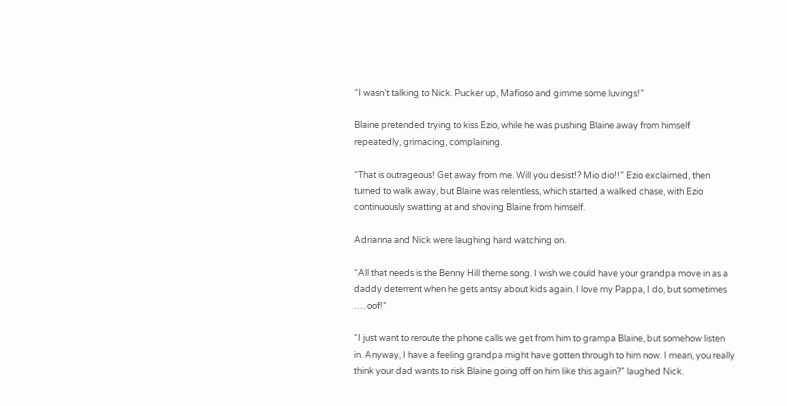“I wasn’t talking to Nick. Pucker up, Mafioso and gimme some luvings!”

Blaine pretended trying to kiss Ezio, while he was pushing Blaine away from himself repeatedly, grimacing, complaining.

“That is outrageous! Get away from me. Will you desist!? Mio dio!!” Ezio exclaimed, then turned to walk away, but Blaine was relentless, which started a walked chase, with Ezio continuously swatting at and shoving Blaine from himself.

Adrianna and Nick were laughing hard watching on.

“All that needs is the Benny Hill theme song. I wish we could have your grandpa move in as a daddy deterrent when he gets antsy about kids again. I love my Pappa, I do, but sometimes …. oof!”

“I just want to reroute the phone calls we get from him to grampa Blaine, but somehow listen in. Anyway, I have a feeling grandpa might have gotten through to him now. I mean, you really think your dad wants to risk Blaine going off on him like this again?” laughed Nick.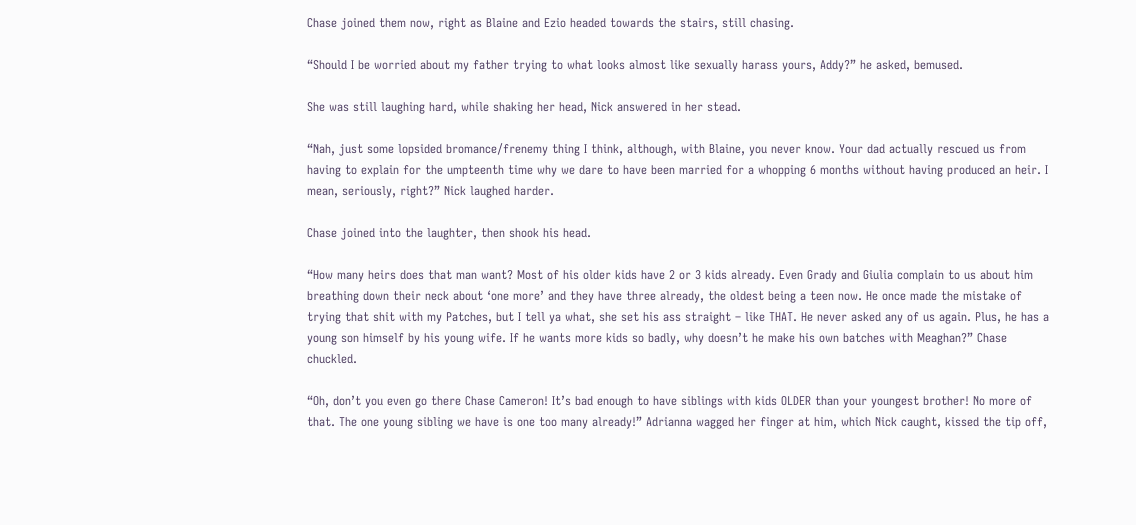Chase joined them now, right as Blaine and Ezio headed towards the stairs, still chasing.

“Should I be worried about my father trying to what looks almost like sexually harass yours, Addy?” he asked, bemused.

She was still laughing hard, while shaking her head, Nick answered in her stead.

“Nah, just some lopsided bromance/frenemy thing I think, although, with Blaine, you never know. Your dad actually rescued us from having to explain for the umpteenth time why we dare to have been married for a whopping 6 months without having produced an heir. I mean, seriously, right?” Nick laughed harder.

Chase joined into the laughter, then shook his head.

“How many heirs does that man want? Most of his older kids have 2 or 3 kids already. Even Grady and Giulia complain to us about him breathing down their neck about ‘one more’ and they have three already, the oldest being a teen now. He once made the mistake of trying that shit with my Patches, but I tell ya what, she set his ass straight – like THAT. He never asked any of us again. Plus, he has a young son himself by his young wife. If he wants more kids so badly, why doesn’t he make his own batches with Meaghan?” Chase chuckled.

“Oh, don’t you even go there Chase Cameron! It’s bad enough to have siblings with kids OLDER than your youngest brother! No more of that. The one young sibling we have is one too many already!” Adrianna wagged her finger at him, which Nick caught, kissed the tip off,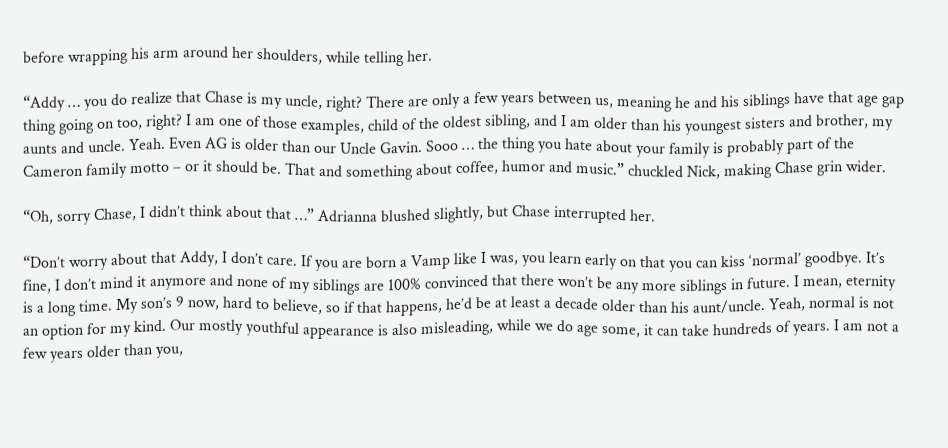before wrapping his arm around her shoulders, while telling her.

“Addy … you do realize that Chase is my uncle, right? There are only a few years between us, meaning he and his siblings have that age gap thing going on too, right? I am one of those examples, child of the oldest sibling, and I am older than his youngest sisters and brother, my aunts and uncle. Yeah. Even AG is older than our Uncle Gavin. Sooo … the thing you hate about your family is probably part of the Cameron family motto – or it should be. That and something about coffee, humor and music.” chuckled Nick, making Chase grin wider.

“Oh, sorry Chase, I didn’t think about that …” Adrianna blushed slightly, but Chase interrupted her.

“Don’t worry about that Addy, I don’t care. If you are born a Vamp like I was, you learn early on that you can kiss ‘normal’ goodbye. It’s fine, I don’t mind it anymore and none of my siblings are 100% convinced that there won’t be any more siblings in future. I mean, eternity is a long time. My son’s 9 now, hard to believe, so if that happens, he’d be at least a decade older than his aunt/uncle. Yeah, normal is not an option for my kind. Our mostly youthful appearance is also misleading, while we do age some, it can take hundreds of years. I am not a few years older than you,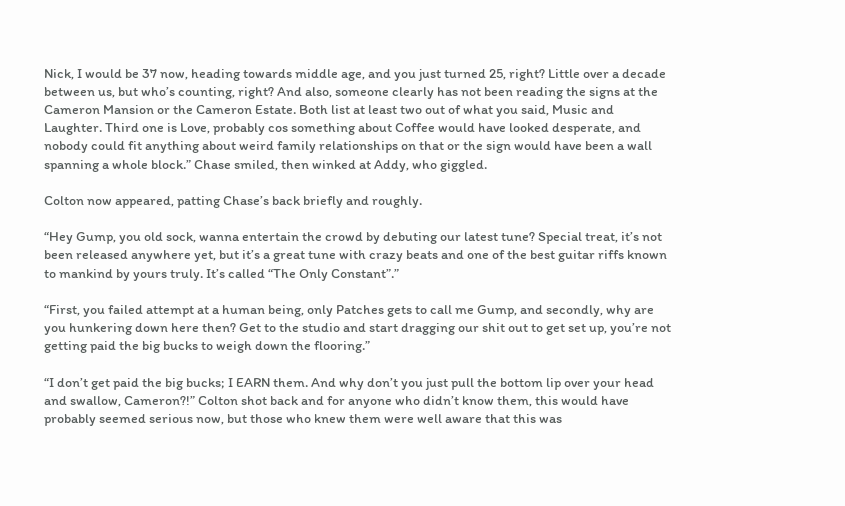Nick, I would be 37 now, heading towards middle age, and you just turned 25, right? Little over a decade between us, but who’s counting, right? And also, someone clearly has not been reading the signs at the Cameron Mansion or the Cameron Estate. Both list at least two out of what you said, Music and Laughter. Third one is Love, probably cos something about Coffee would have looked desperate, and nobody could fit anything about weird family relationships on that or the sign would have been a wall spanning a whole block.” Chase smiled, then winked at Addy, who giggled.

Colton now appeared, patting Chase’s back briefly and roughly.

“Hey Gump, you old sock, wanna entertain the crowd by debuting our latest tune? Special treat, it’s not been released anywhere yet, but it’s a great tune with crazy beats and one of the best guitar riffs known to mankind by yours truly. It’s called “The Only Constant”.”

“First, you failed attempt at a human being, only Patches gets to call me Gump, and secondly, why are you hunkering down here then? Get to the studio and start dragging our shit out to get set up, you’re not getting paid the big bucks to weigh down the flooring.”

“I don’t get paid the big bucks; I EARN them. And why don’t you just pull the bottom lip over your head and swallow, Cameron?!” Colton shot back and for anyone who didn’t know them, this would have probably seemed serious now, but those who knew them were well aware that this was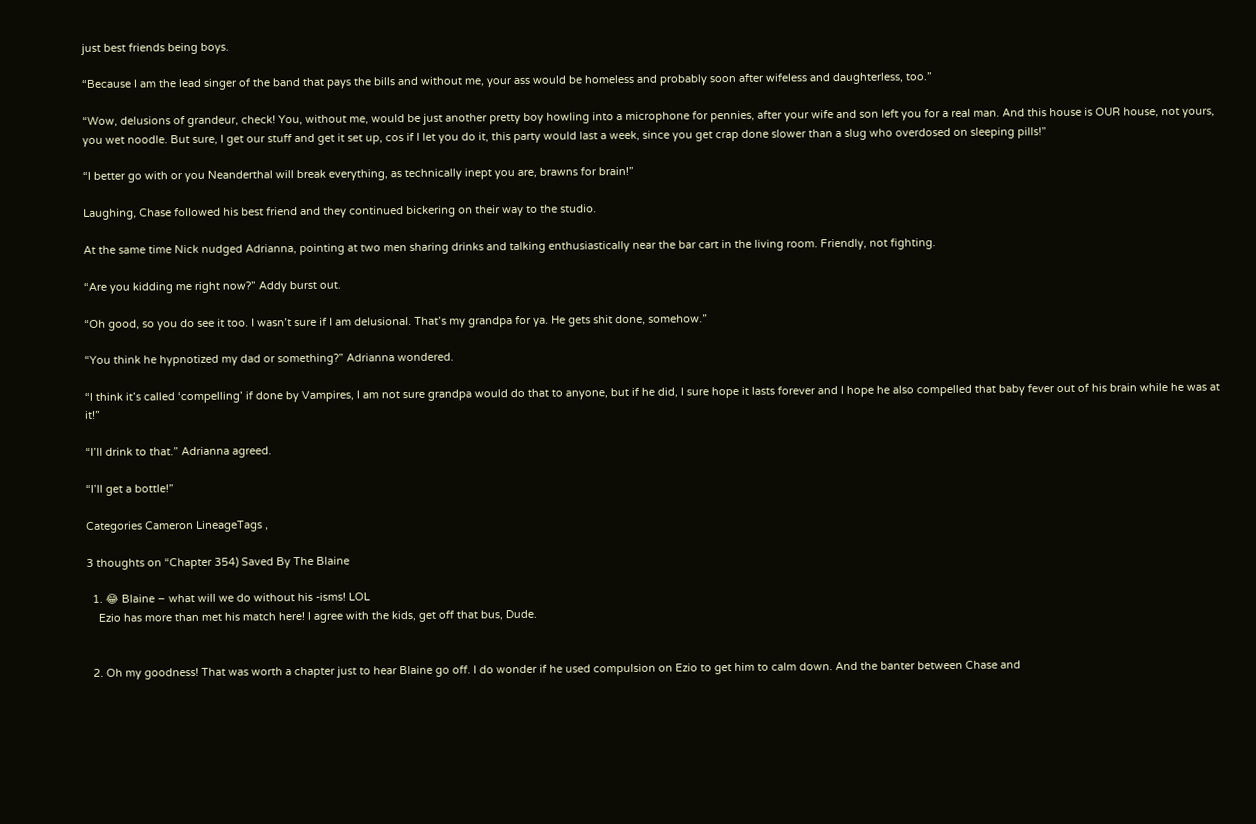just best friends being boys.

“Because I am the lead singer of the band that pays the bills and without me, your ass would be homeless and probably soon after wifeless and daughterless, too.”

“Wow, delusions of grandeur, check! You, without me, would be just another pretty boy howling into a microphone for pennies, after your wife and son left you for a real man. And this house is OUR house, not yours, you wet noodle. But sure, I get our stuff and get it set up, cos if I let you do it, this party would last a week, since you get crap done slower than a slug who overdosed on sleeping pills!”

“I better go with or you Neanderthal will break everything, as technically inept you are, brawns for brain!”

Laughing, Chase followed his best friend and they continued bickering on their way to the studio.

At the same time Nick nudged Adrianna, pointing at two men sharing drinks and talking enthusiastically near the bar cart in the living room. Friendly, not fighting.

“Are you kidding me right now?” Addy burst out.

“Oh good, so you do see it too. I wasn’t sure if I am delusional. That’s my grandpa for ya. He gets shit done, somehow.”

“You think he hypnotized my dad or something?” Adrianna wondered.

“I think it’s called ‘compelling’ if done by Vampires, I am not sure grandpa would do that to anyone, but if he did, I sure hope it lasts forever and I hope he also compelled that baby fever out of his brain while he was at it!”

“I’ll drink to that.” Adrianna agreed.

“I’ll get a bottle!”

Categories Cameron LineageTags ,

3 thoughts on “Chapter 354) Saved By The Blaine

  1. 😂 Blaine – what will we do without his -isms! LOL
    Ezio has more than met his match here! I agree with the kids, get off that bus, Dude.


  2. Oh my goodness! That was worth a chapter just to hear Blaine go off. I do wonder if he used compulsion on Ezio to get him to calm down. And the banter between Chase and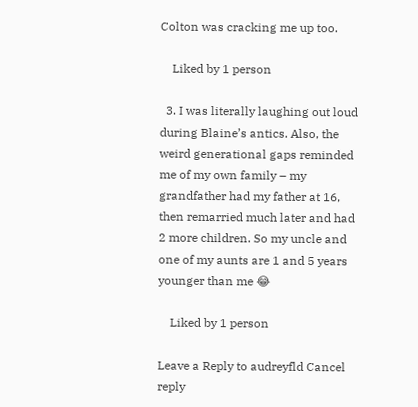Colton was cracking me up too.

    Liked by 1 person

  3. I was literally laughing out loud during Blaine’s antics. Also, the weird generational gaps reminded me of my own family – my grandfather had my father at 16, then remarried much later and had 2 more children. So my uncle and one of my aunts are 1 and 5 years younger than me 😂

    Liked by 1 person

Leave a Reply to audreyfld Cancel reply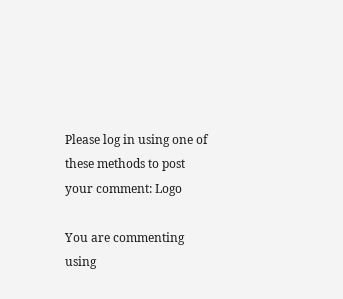Please log in using one of these methods to post your comment: Logo

You are commenting using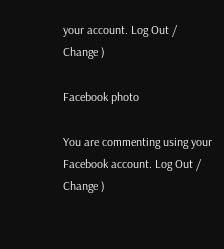your account. Log Out /  Change )

Facebook photo

You are commenting using your Facebook account. Log Out /  Change )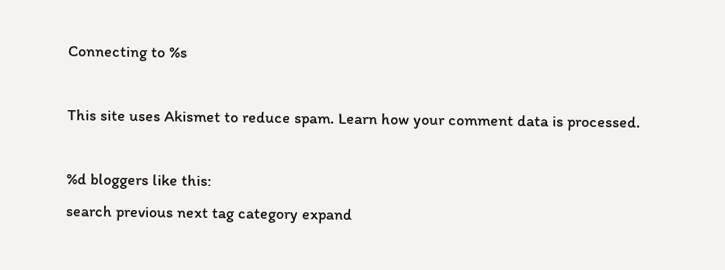Connecting to %s

This site uses Akismet to reduce spam. Learn how your comment data is processed.

%d bloggers like this:
search previous next tag category expand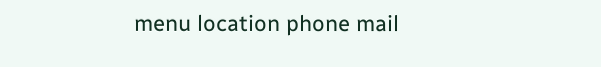menu location phone mail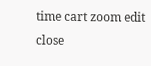time cart zoom edit close